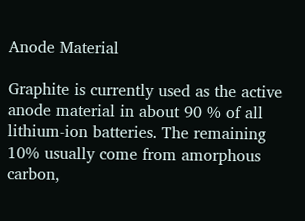Anode Material

Graphite is currently used as the active anode material in about 90 % of all lithium-ion batteries. The remaining 10% usually come from amorphous carbon,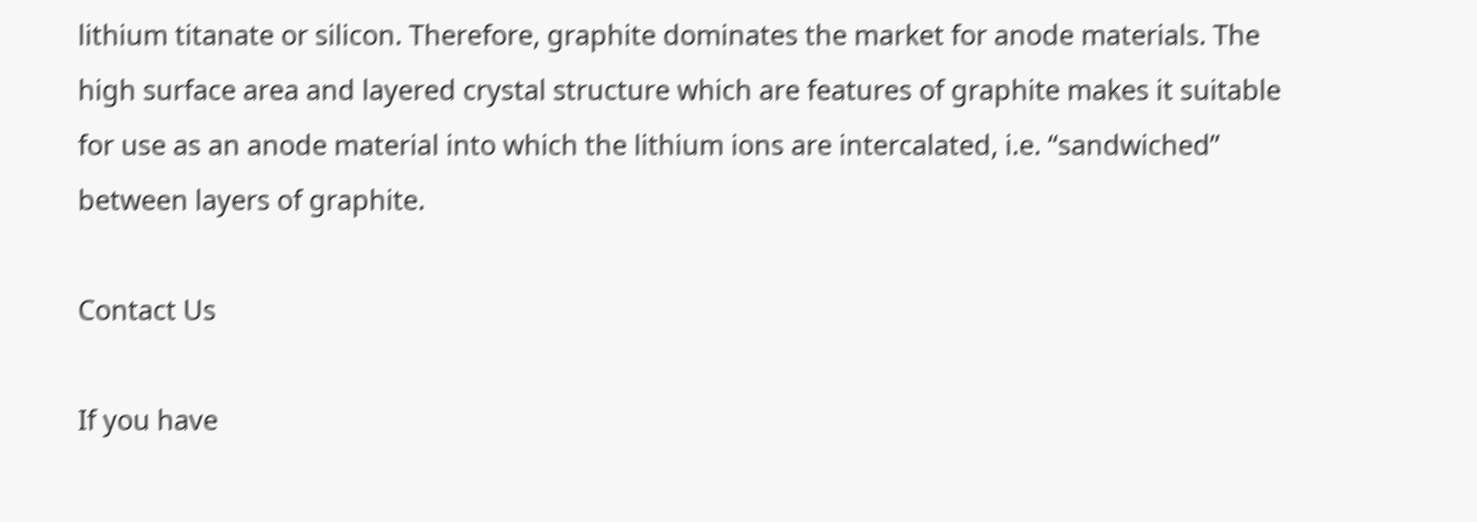lithium titanate or silicon. Therefore, graphite dominates the market for anode materials. The high surface area and layered crystal structure which are features of graphite makes it suitable for use as an anode material into which the lithium ions are intercalated, i.e. “sandwiched” between layers of graphite.

Contact Us

If you have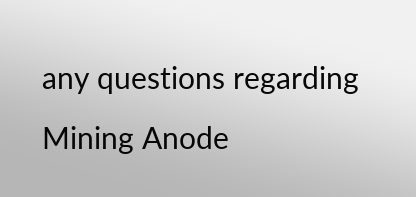any questions regarding Mining Anode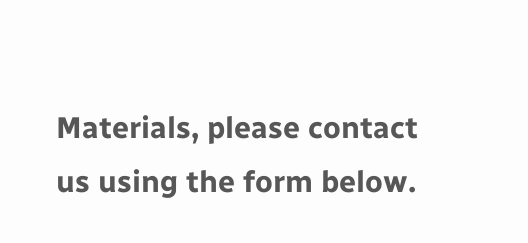Materials, please contact us using the form below.